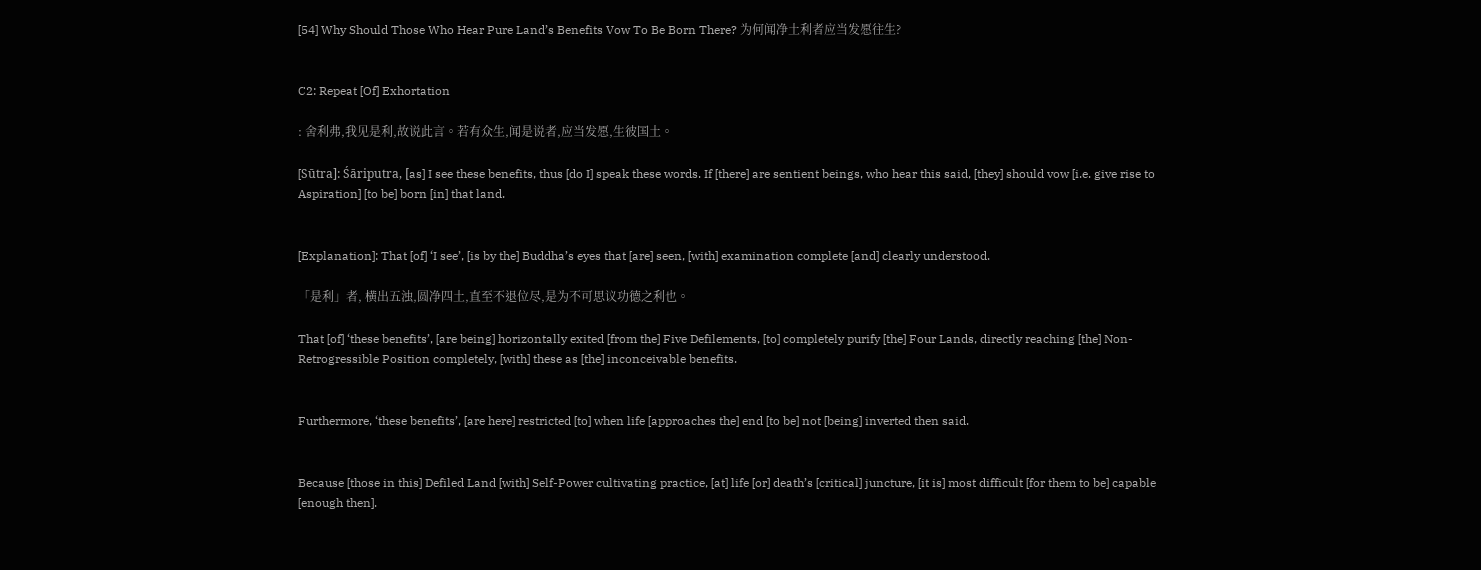[54] Why Should Those Who Hear Pure Land’s Benefits Vow To Be Born There? 为何闻净土利者应当发愿往生?


C2: Repeat [Of] Exhortation

: 舍利弗,我见是利,故说此言。若有众生,闻是说者,应当发愿,生彼国土。

[Sūtra]: Śāriputra, [as] I see these benefits, thus [do I] speak these words. If [there] are sentient beings, who hear this said, [they] should vow [i.e. give rise to Aspiration] [to be] born [in] that land.


[Explanation]: That [of] ‘I see’, [is by the] Buddha’s eyes that [are] seen, [with] examination complete [and] clearly understood.

「是利」者, 横出五浊,圆净四土,直至不退位尽,是为不可思议功德之利也。

That [of] ‘these benefits’, [are being] horizontally exited [from the] Five Defilements, [to] completely purify [the] Four Lands, directly reaching [the] Non-Retrogressible Position completely, [with] these as [the] inconceivable benefits.


Furthermore, ‘these benefits’, [are here] restricted [to] when life [approaches the] end [to be] not [being] inverted then said.


Because [those in this] Defiled Land [with] Self-Power cultivating practice, [at] life [or] death’s [critical] juncture, [it is] most difficult [for them to be] capable [enough then].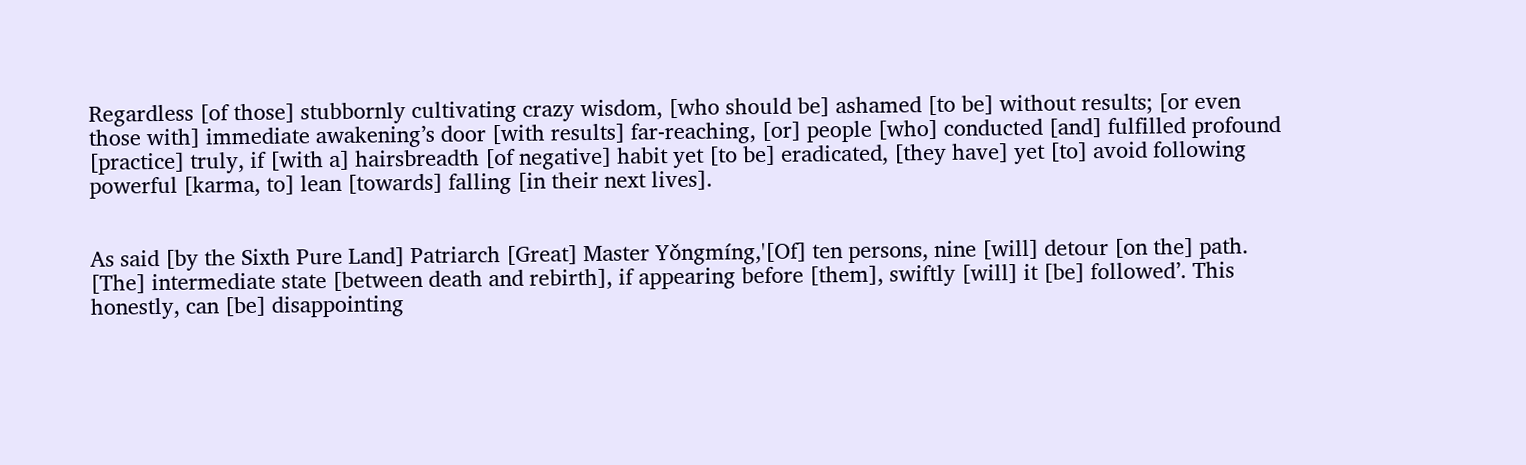Regardless [of those] stubbornly cultivating crazy wisdom, [who should be] ashamed [to be] without results; [or even those with] immediate awakening’s door [with results] far-reaching, [or] people [who] conducted [and] fulfilled profound [practice] truly, if [with a] hairsbreadth [of negative] habit yet [to be] eradicated, [they have] yet [to] avoid following powerful [karma, to] lean [towards] falling [in their next lives].


As said [by the Sixth Pure Land] Patriarch [Great] Master Yǒngmíng,'[Of] ten persons, nine [will] detour [on the] path. [The] intermediate state [between death and rebirth], if appearing before [them], swiftly [will] it [be] followed’. This honestly, can [be] disappointing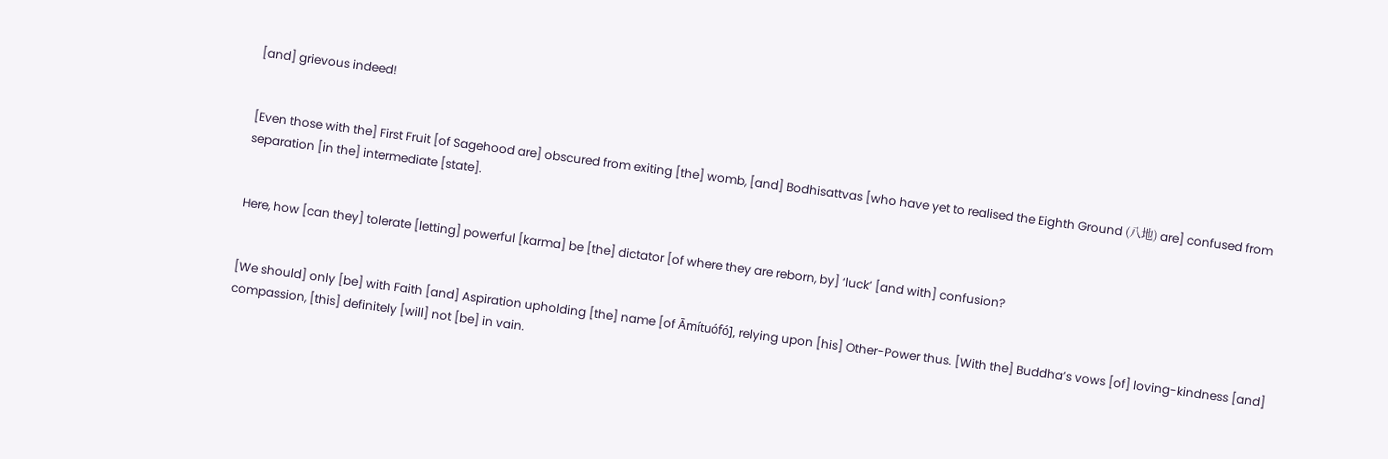[and] grievous indeed!


[Even those with the] First Fruit [of Sagehood are] obscured from exiting [the] womb, [and] Bodhisattvas [who have yet to realised the Eighth Ground (八地) are] confused from separation [in the] intermediate [state].


Here, how [can they] tolerate [letting] powerful [karma] be [the] dictator [of where they are reborn, by] ‘luck’ [and with] confusion?


[We should] only [be] with Faith [and] Aspiration upholding [the] name [of Āmítuófó], relying upon [his] Other-Power thus. [With the] Buddha’s vows [of] loving-kindness [and] compassion, [this] definitely [will] not [be] in vain.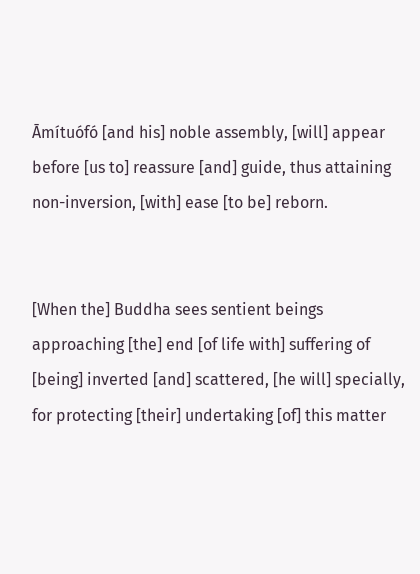Āmítuófó [and his] noble assembly, [will] appear before [us to] reassure [and] guide, thus attaining non-inversion, [with] ease [to be] reborn.


[When the] Buddha sees sentient beings approaching [the] end [of life with] suffering of [being] inverted [and] scattered, [he will] specially, for protecting [their] undertaking [of] this matter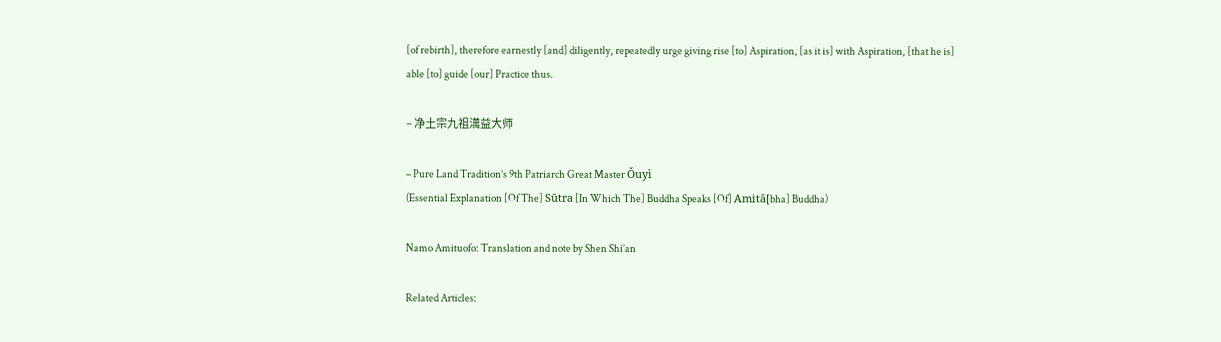[of rebirth], therefore earnestly [and] diligently, repeatedly urge giving rise [to] Aspiration, [as it is] with Aspiration, [that he is] able [to] guide [our] Practice thus.

– 净土宗九祖澫益大师

– Pure Land Tradition’s 9th Patriarch Great Master Ǒuyì
(Essential Explanation [Of The] Sūtra [In Which The] Buddha Speaks [Of] Amitā[bha] Buddha)

Namo Amituofo: Translation and note by Shen Shi’an

Related Articles: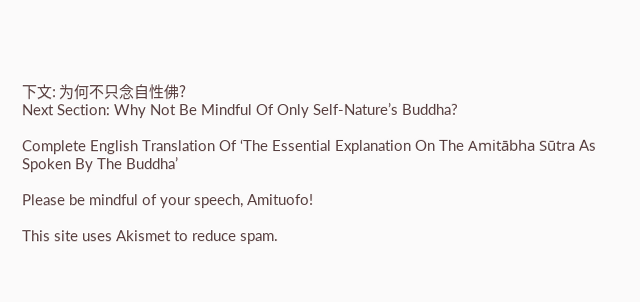下文: 为何不只念自性佛?
Next Section: Why Not Be Mindful Of Only Self-Nature’s Buddha?

Complete English Translation Of ‘The Essential Explanation On The Amitābha Sūtra As Spoken By The Buddha’

Please be mindful of your speech, Amituofo!

This site uses Akismet to reduce spam.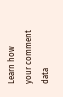Learn how your comment data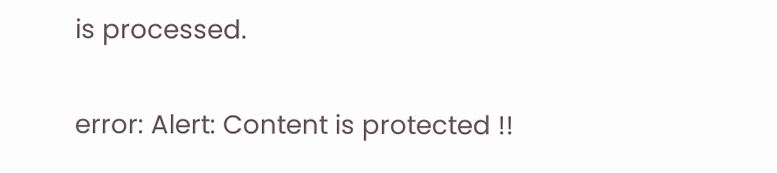is processed.

error: Alert: Content is protected !!